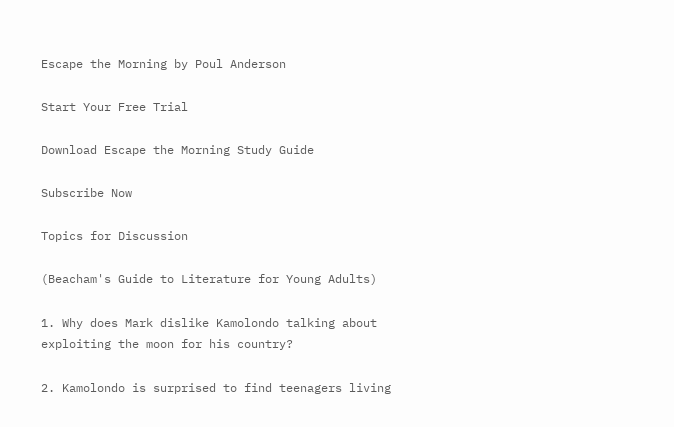Escape the Morning by Poul Anderson

Start Your Free Trial

Download Escape the Morning Study Guide

Subscribe Now

Topics for Discussion

(Beacham's Guide to Literature for Young Adults)

1. Why does Mark dislike Kamolondo talking about exploiting the moon for his country?

2. Kamolondo is surprised to find teenagers living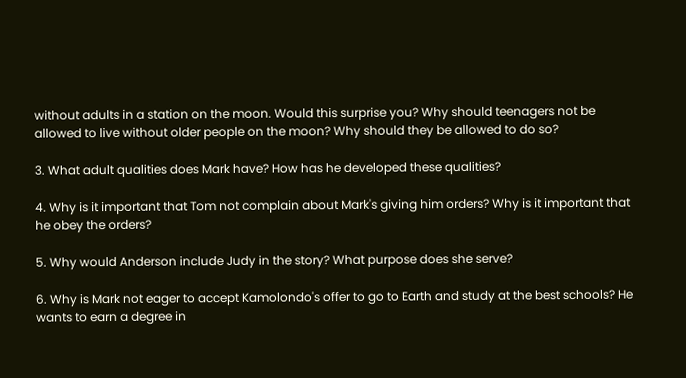without adults in a station on the moon. Would this surprise you? Why should teenagers not be allowed to live without older people on the moon? Why should they be allowed to do so?

3. What adult qualities does Mark have? How has he developed these qualities?

4. Why is it important that Tom not complain about Mark's giving him orders? Why is it important that he obey the orders?

5. Why would Anderson include Judy in the story? What purpose does she serve?

6. Why is Mark not eager to accept Kamolondo's offer to go to Earth and study at the best schools? He wants to earn a degree in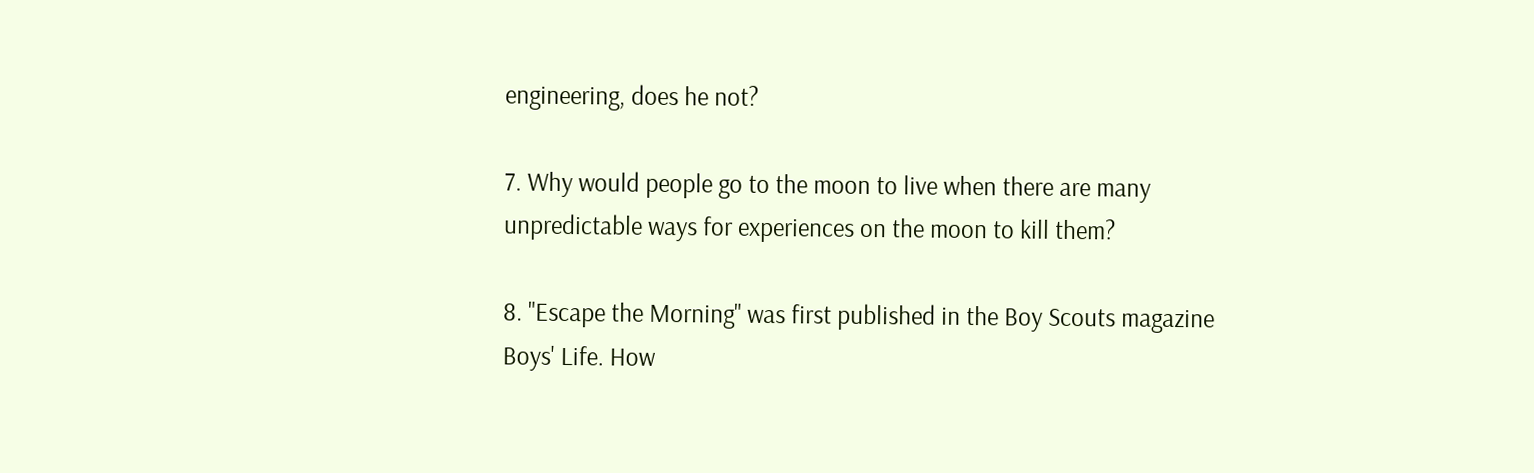engineering, does he not?

7. Why would people go to the moon to live when there are many unpredictable ways for experiences on the moon to kill them?

8. "Escape the Morning" was first published in the Boy Scouts magazine Boys' Life. How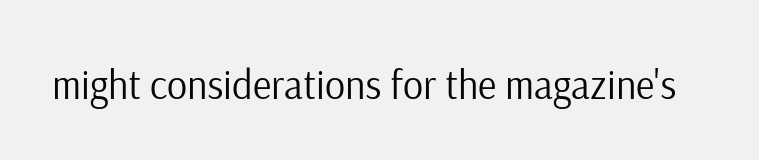might considerations for the magazine's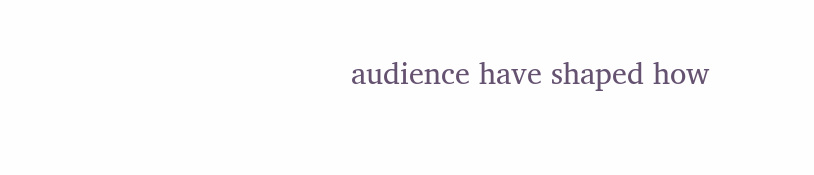audience have shaped how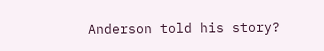Anderson told his story?